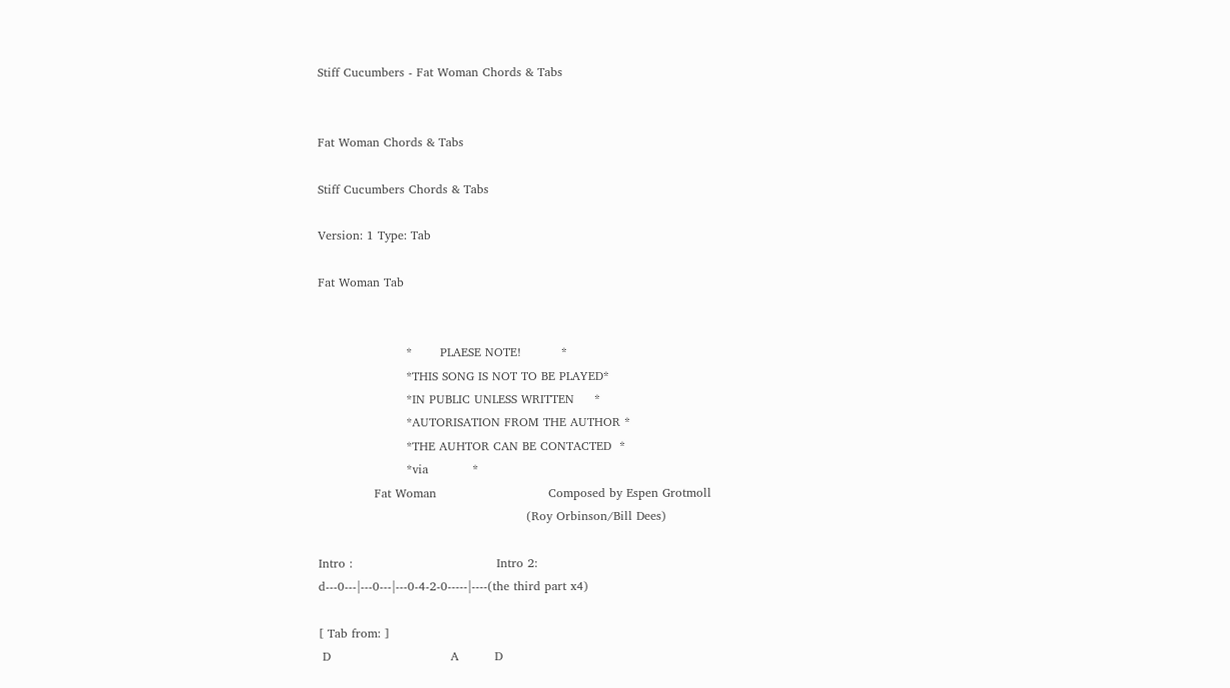Stiff Cucumbers - Fat Woman Chords & Tabs


Fat Woman Chords & Tabs

Stiff Cucumbers Chords & Tabs

Version: 1 Type: Tab

Fat Woman Tab


                      *       PLAESE NOTE!          *
                      *THIS SONG IS NOT TO BE PLAYED*
                      *IN PUBLIC UNLESS WRITTEN     *
                      *AUTORISATION FROM THE AUTHOR *
                      *THE AUHTOR CAN BE CONTACTED  *
                      *via           *
              Fat Woman                            Composed by Espen Grotmoll
                                                    (Roy Orbinson/Bill Dees)

Intro :                                    Intro 2:
d---0---|---0---|---0-4-2-0-----|----(the third part x4)

[ Tab from: ]
 D                              A         D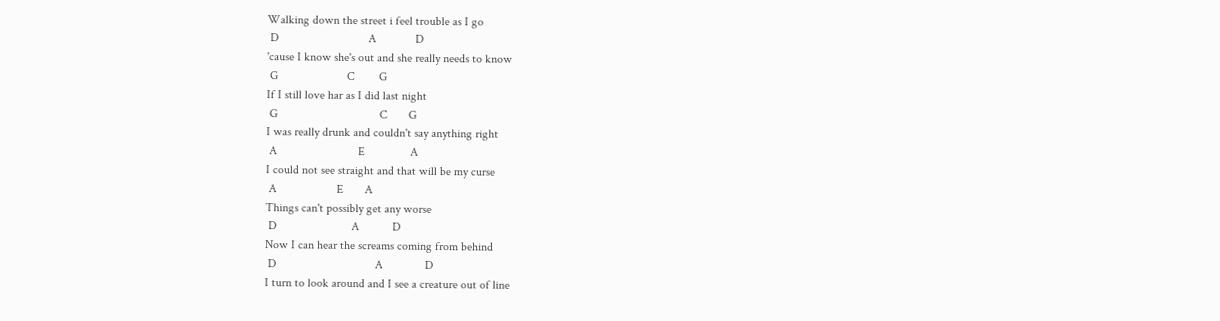Walking down the street i feel trouble as I go
 D                              A             D
'cause I know she's out and she really needs to know
 G                       C        G
If I still love har as I did last night
 G                                  C       G
I was really drunk and couldn't say anything right
 A                           E               A
I could not see straight and that will be my curse
 A                    E       A
Things can't possibly get any worse
 D                         A           D
Now I can hear the screams coming from behind
 D                                 A              D
I turn to look around and I see a creature out of line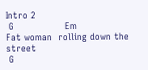Intro 2
 G                 Em
Fat woman  rolling down the street
 G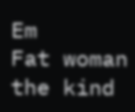Em
Fat woman  the kind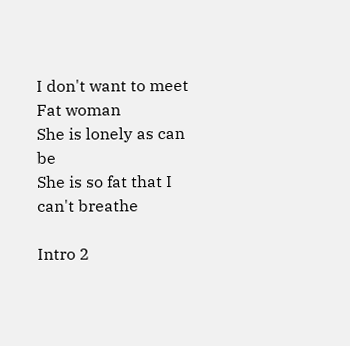I don't want to meet
Fat woman
She is lonely as can be
She is so fat that I can't breathe

Intro 2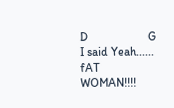D                    G
I said Yeah...... fAT WOMAN!!!!